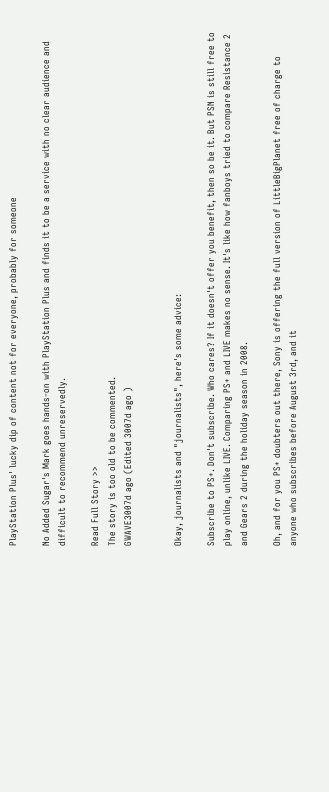PlayStation Plus' lucky dip of content not for everyone, probably for someone

No Added Sugar's Mark goes hands-on with PlayStation Plus and finds it to be a service with no clear audience and difficult to recommend unreservedly.

Read Full Story >>
The story is too old to be commented.
GWAVE3007d ago (Edited 3007d ago )


Okay, journalists and "journalists", here's some advice:

Subscribe to PS+. Don't subscribe. Who cares? If it doesn't offer you benefit, then so be it. But PSN is still free to play online, unlike LIVE. Comparing PS+ and LIVE makes no sense. It's like how fanboys tried to compare Resistance 2 and Gears 2 during the holiday season in 2008.

Oh, and for you PS+ doubters out there, Sony is offering the full version of LittleBigPlanet free of charge to anyone who subscribes before August 3rd, and it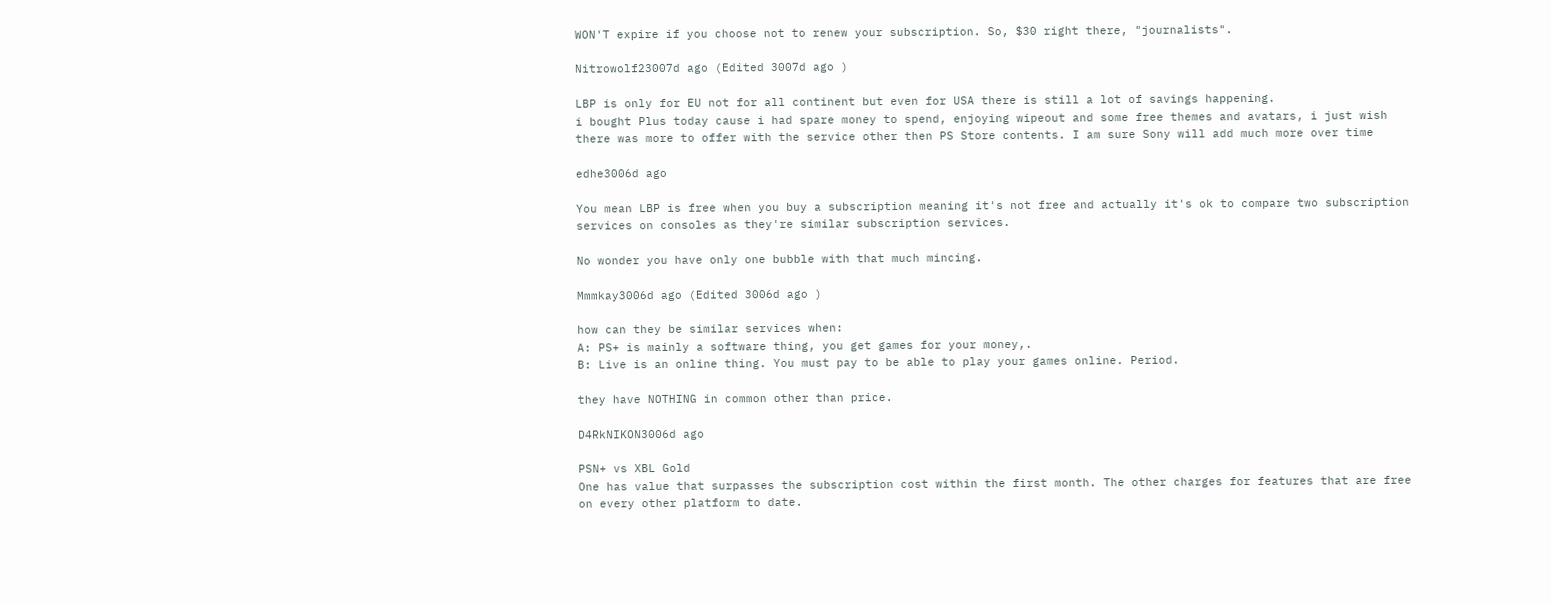WON'T expire if you choose not to renew your subscription. So, $30 right there, "journalists".

Nitrowolf23007d ago (Edited 3007d ago )

LBP is only for EU not for all continent but even for USA there is still a lot of savings happening.
i bought Plus today cause i had spare money to spend, enjoying wipeout and some free themes and avatars, i just wish there was more to offer with the service other then PS Store contents. I am sure Sony will add much more over time

edhe3006d ago

You mean LBP is free when you buy a subscription meaning it's not free and actually it's ok to compare two subscription services on consoles as they're similar subscription services.

No wonder you have only one bubble with that much mincing.

Mmmkay3006d ago (Edited 3006d ago )

how can they be similar services when:
A: PS+ is mainly a software thing, you get games for your money,.
B: Live is an online thing. You must pay to be able to play your games online. Period.

they have NOTHING in common other than price.

D4RkNIKON3006d ago

PSN+ vs XBL Gold
One has value that surpasses the subscription cost within the first month. The other charges for features that are free on every other platform to date.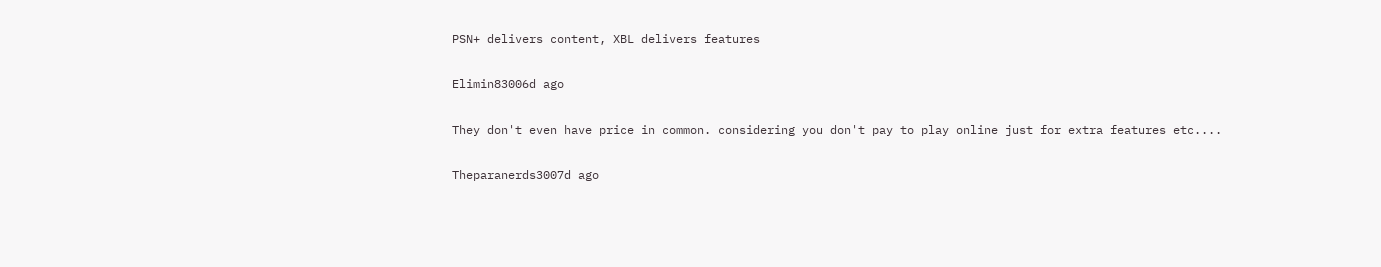PSN+ delivers content, XBL delivers features

Elimin83006d ago

They don't even have price in common. considering you don't pay to play online just for extra features etc....

Theparanerds3007d ago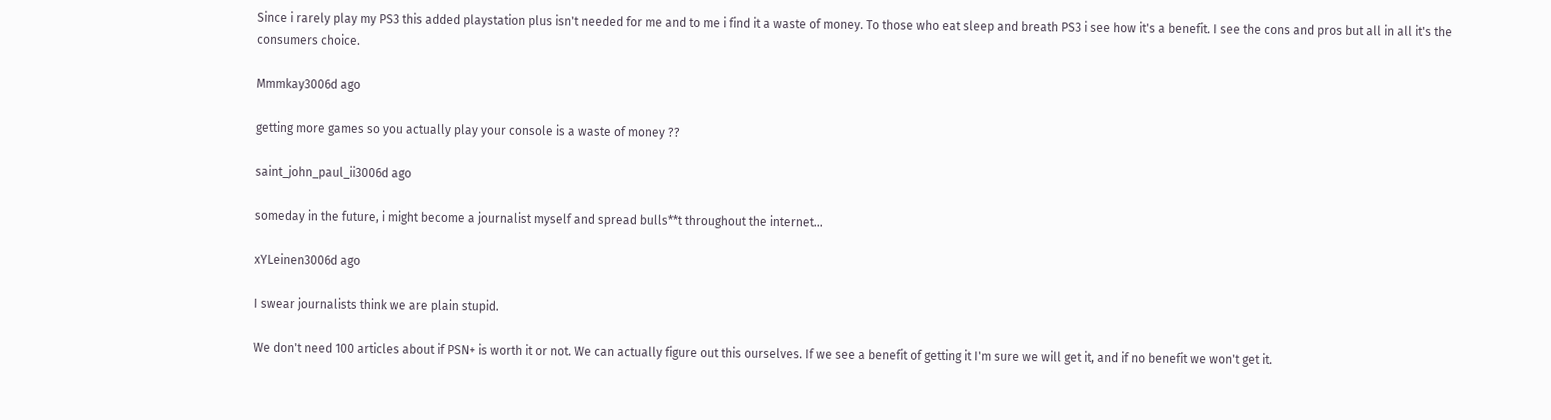Since i rarely play my PS3 this added playstation plus isn't needed for me and to me i find it a waste of money. To those who eat sleep and breath PS3 i see how it's a benefit. I see the cons and pros but all in all it's the consumers choice.

Mmmkay3006d ago

getting more games so you actually play your console is a waste of money ??

saint_john_paul_ii3006d ago

someday in the future, i might become a journalist myself and spread bulls**t throughout the internet...

xYLeinen3006d ago

I swear journalists think we are plain stupid.

We don't need 100 articles about if PSN+ is worth it or not. We can actually figure out this ourselves. If we see a benefit of getting it I'm sure we will get it, and if no benefit we won't get it.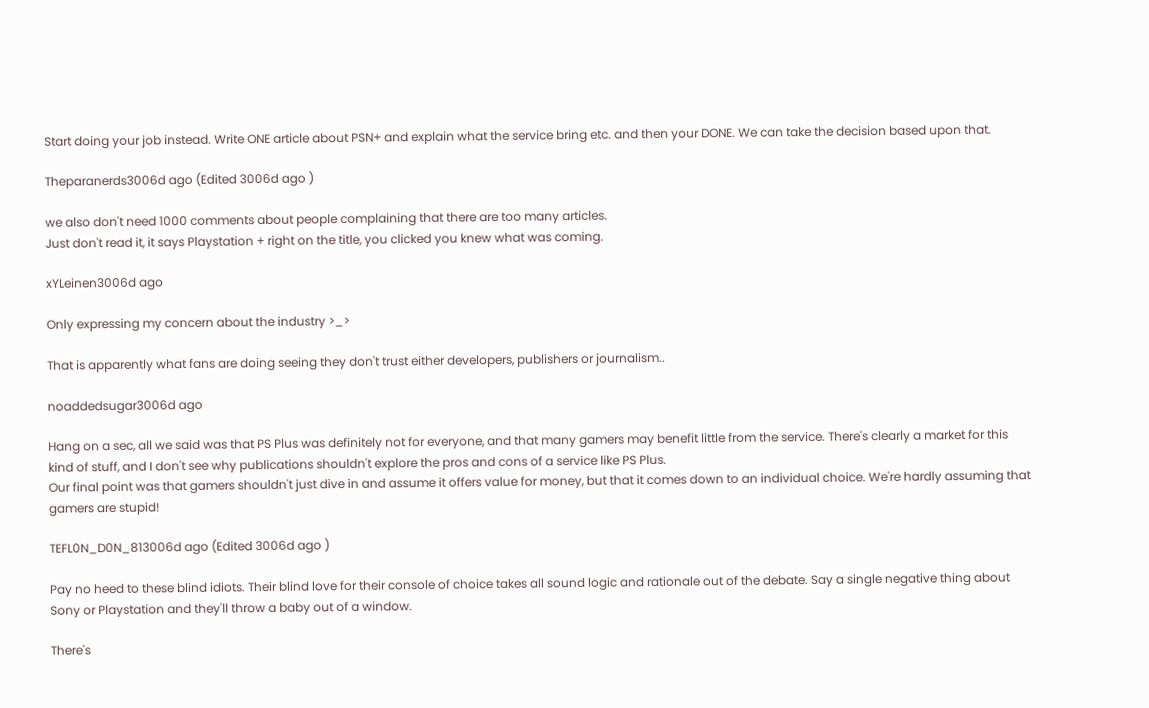Start doing your job instead. Write ONE article about PSN+ and explain what the service bring etc. and then your DONE. We can take the decision based upon that.

Theparanerds3006d ago (Edited 3006d ago )

we also don't need 1000 comments about people complaining that there are too many articles.
Just don't read it, it says Playstation + right on the title, you clicked you knew what was coming.

xYLeinen3006d ago

Only expressing my concern about the industry >_>

That is apparently what fans are doing seeing they don't trust either developers, publishers or journalism..

noaddedsugar3006d ago

Hang on a sec, all we said was that PS Plus was definitely not for everyone, and that many gamers may benefit little from the service. There's clearly a market for this kind of stuff, and I don't see why publications shouldn't explore the pros and cons of a service like PS Plus.
Our final point was that gamers shouldn't just dive in and assume it offers value for money, but that it comes down to an individual choice. We're hardly assuming that gamers are stupid!

TEFL0N_D0N_813006d ago (Edited 3006d ago )

Pay no heed to these blind idiots. Their blind love for their console of choice takes all sound logic and rationale out of the debate. Say a single negative thing about Sony or Playstation and they'll throw a baby out of a window.

There's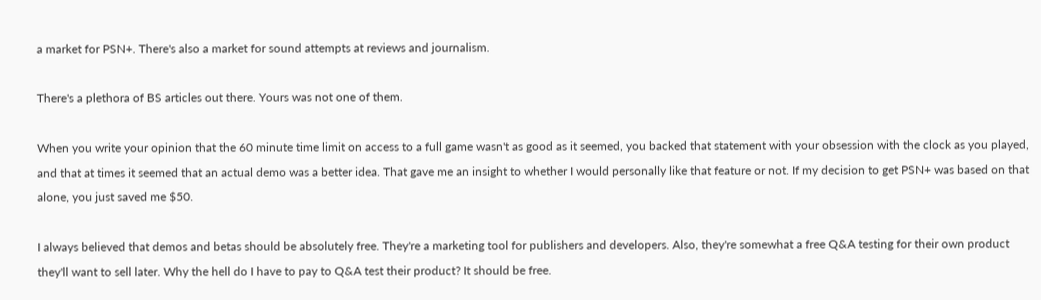a market for PSN+. There's also a market for sound attempts at reviews and journalism.

There's a plethora of BS articles out there. Yours was not one of them.

When you write your opinion that the 60 minute time limit on access to a full game wasn't as good as it seemed, you backed that statement with your obsession with the clock as you played, and that at times it seemed that an actual demo was a better idea. That gave me an insight to whether I would personally like that feature or not. If my decision to get PSN+ was based on that alone, you just saved me $50.

I always believed that demos and betas should be absolutely free. They're a marketing tool for publishers and developers. Also, they're somewhat a free Q&A testing for their own product they'll want to sell later. Why the hell do I have to pay to Q&A test their product? It should be free.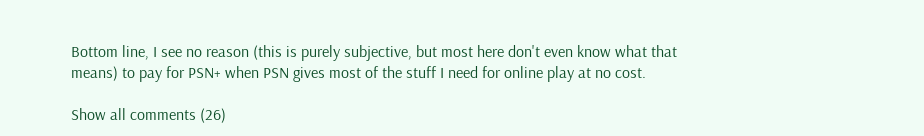Bottom line, I see no reason (this is purely subjective, but most here don't even know what that means) to pay for PSN+ when PSN gives most of the stuff I need for online play at no cost.

Show all comments (26)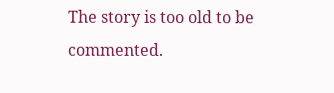The story is too old to be commented.